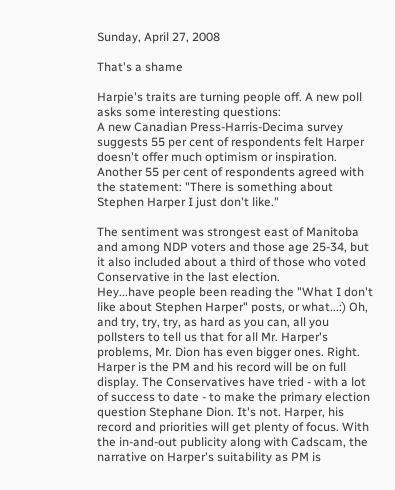Sunday, April 27, 2008

That's a shame

Harpie's traits are turning people off. A new poll asks some interesting questions:
A new Canadian Press-Harris-Decima survey suggests 55 per cent of respondents felt Harper doesn't offer much optimism or inspiration.
Another 55 per cent of respondents agreed with the statement: "There is something about Stephen Harper I just don't like."

The sentiment was strongest east of Manitoba and among NDP voters and those age 25-34, but it also included about a third of those who voted Conservative in the last election.
Hey...have people been reading the "What I don't like about Stephen Harper" posts, or what...:) Oh, and try, try, try, as hard as you can, all you pollsters to tell us that for all Mr. Harper's problems, Mr. Dion has even bigger ones. Right. Harper is the PM and his record will be on full display. The Conservatives have tried - with a lot of success to date - to make the primary election question Stephane Dion. It's not. Harper, his record and priorities will get plenty of focus. With the in-and-out publicity along with Cadscam, the narrative on Harper's suitability as PM is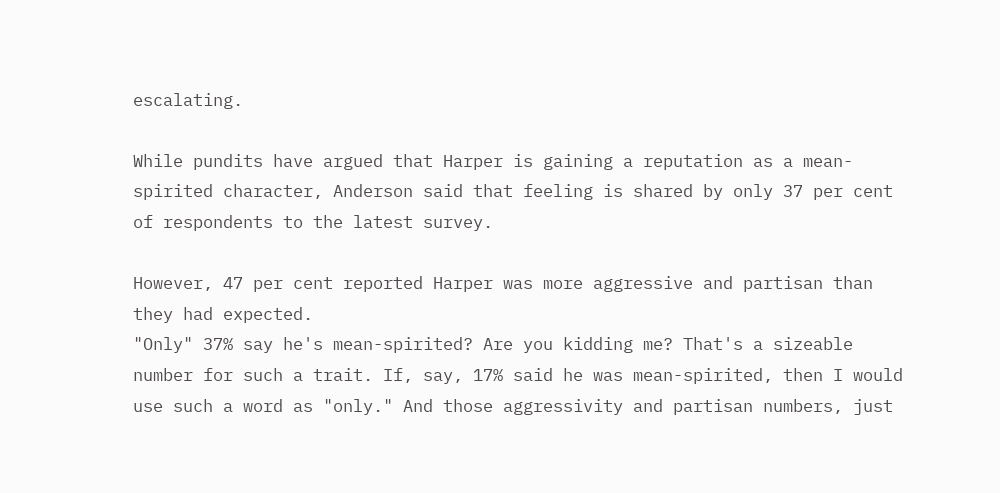escalating.

While pundits have argued that Harper is gaining a reputation as a mean-spirited character, Anderson said that feeling is shared by only 37 per cent of respondents to the latest survey.

However, 47 per cent reported Harper was more aggressive and partisan than they had expected.
"Only" 37% say he's mean-spirited? Are you kidding me? That's a sizeable number for such a trait. If, say, 17% said he was mean-spirited, then I would use such a word as "only." And those aggressivity and partisan numbers, just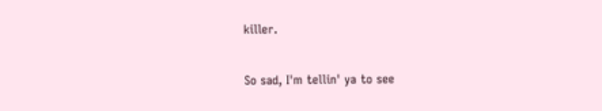killer.

So sad, I'm tellin' ya to see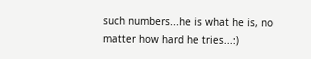such numbers...he is what he is, no matter how hard he tries...:)